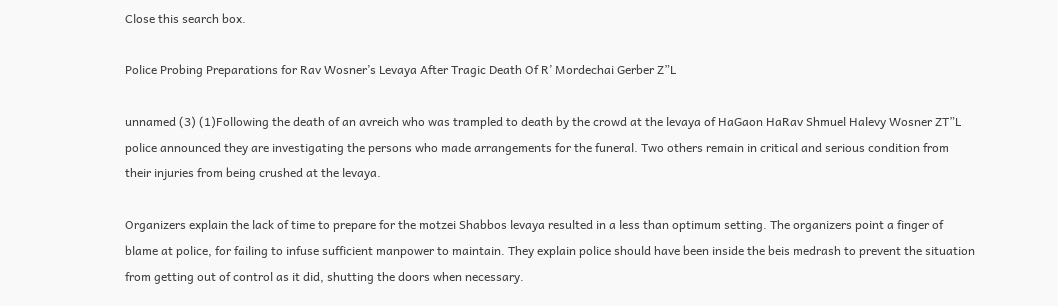Close this search box.

Police Probing Preparations for Rav Wosner’s Levaya After Tragic Death Of R’ Mordechai Gerber Z”L

unnamed (3) (1)Following the death of an avreich who was trampled to death by the crowd at the levaya of HaGaon HaRav Shmuel Halevy Wosner ZT”L police announced they are investigating the persons who made arrangements for the funeral. Two others remain in critical and serious condition from their injuries from being crushed at the levaya.

Organizers explain the lack of time to prepare for the motzei Shabbos levaya resulted in a less than optimum setting. The organizers point a finger of blame at police, for failing to infuse sufficient manpower to maintain. They explain police should have been inside the beis medrash to prevent the situation from getting out of control as it did, shutting the doors when necessary.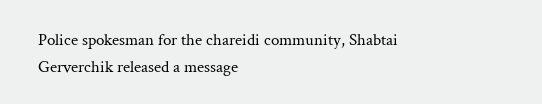Police spokesman for the chareidi community, Shabtai Gerverchik released a message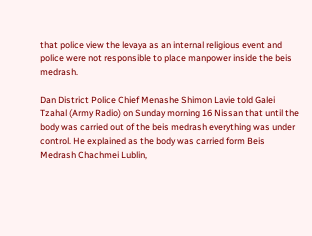that police view the levaya as an internal religious event and police were not responsible to place manpower inside the beis medrash.

Dan District Police Chief Menashe Shimon Lavie told Galei Tzahal (Army Radio) on Sunday morning 16 Nissan that until the body was carried out of the beis medrash everything was under control. He explained as the body was carried form Beis Medrash Chachmei Lublin,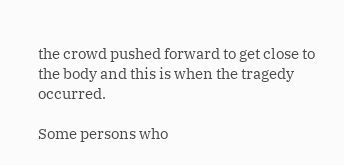the crowd pushed forward to get close to the body and this is when the tragedy occurred.

Some persons who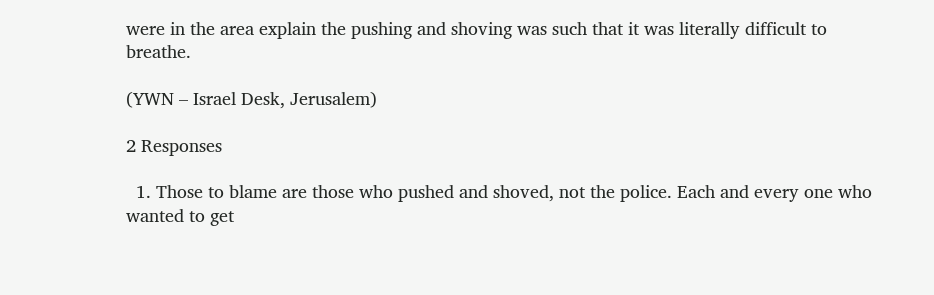were in the area explain the pushing and shoving was such that it was literally difficult to breathe.

(YWN – Israel Desk, Jerusalem)

2 Responses

  1. Those to blame are those who pushed and shoved, not the police. Each and every one who wanted to get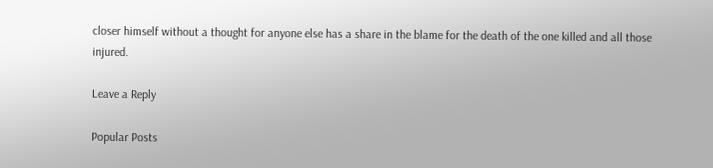closer himself without a thought for anyone else has a share in the blame for the death of the one killed and all those injured.

Leave a Reply

Popular Posts